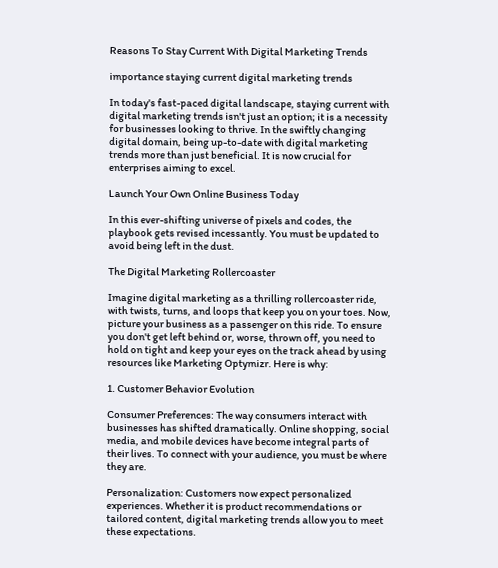Reasons To Stay Current With Digital Marketing Trends

importance staying current digital marketing trends

In today's fast-paced digital landscape, staying current with digital marketing trends isn't just an option; it is a necessity for businesses looking to thrive. In the swiftly changing digital domain, being up-to-date with digital marketing trends more than just beneficial. It is now crucial for enterprises aiming to excel.

Launch Your Own Online Business Today

In this ever-shifting universe of pixels and codes, the playbook gets revised incessantly. You must be updated to avoid being left in the dust.

The Digital Marketing Rollercoaster

Imagine digital marketing as a thrilling rollercoaster ride, with twists, turns, and loops that keep you on your toes. Now, picture your business as a passenger on this ride. To ensure you don't get left behind or, worse, thrown off, you need to hold on tight and keep your eyes on the track ahead by using resources like Marketing Optymizr. Here is why:

1. Customer Behavior Evolution

Consumer Preferences: The way consumers interact with businesses has shifted dramatically. Online shopping, social media, and mobile devices have become integral parts of their lives. To connect with your audience, you must be where they are.

Personalization: Customers now expect personalized experiences. Whether it is product recommendations or tailored content, digital marketing trends allow you to meet these expectations.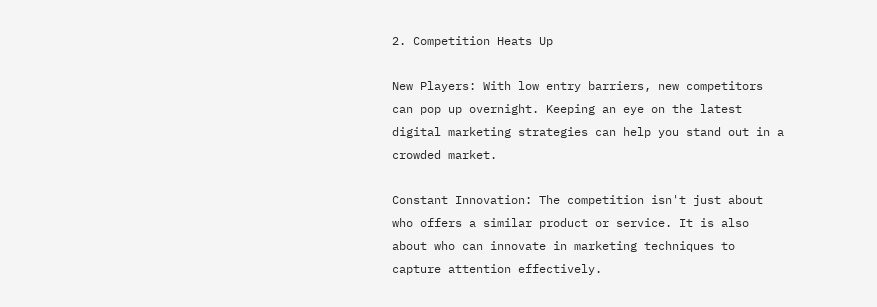2. Competition Heats Up

New Players: With low entry barriers, new competitors can pop up overnight. Keeping an eye on the latest digital marketing strategies can help you stand out in a crowded market.

Constant Innovation: The competition isn't just about who offers a similar product or service. It is also about who can innovate in marketing techniques to capture attention effectively.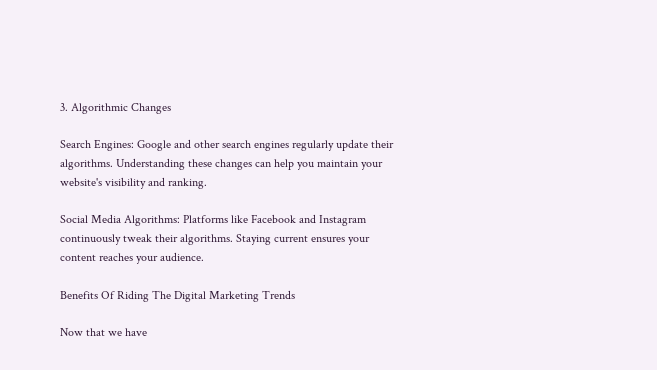3. Algorithmic Changes

Search Engines: Google and other search engines regularly update their algorithms. Understanding these changes can help you maintain your website's visibility and ranking.

Social Media Algorithms: Platforms like Facebook and Instagram continuously tweak their algorithms. Staying current ensures your content reaches your audience.

Benefits Of Riding The Digital Marketing Trends

Now that we have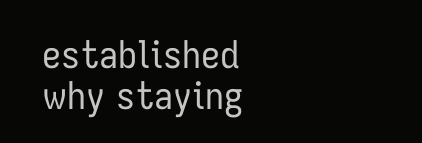established why staying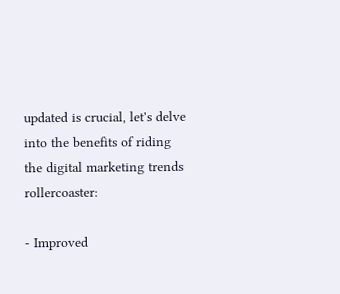updated is crucial, let's delve into the benefits of riding the digital marketing trends rollercoaster:

- Improved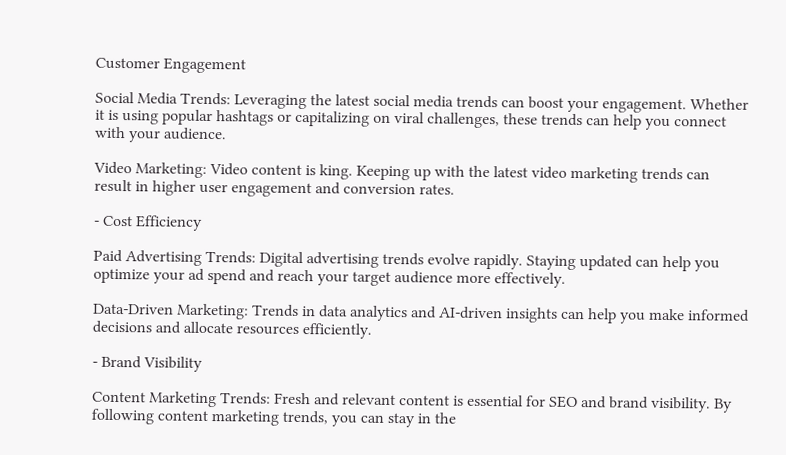Customer Engagement

Social Media Trends: Leveraging the latest social media trends can boost your engagement. Whether it is using popular hashtags or capitalizing on viral challenges, these trends can help you connect with your audience.

Video Marketing: Video content is king. Keeping up with the latest video marketing trends can result in higher user engagement and conversion rates.

- Cost Efficiency

Paid Advertising Trends: Digital advertising trends evolve rapidly. Staying updated can help you optimize your ad spend and reach your target audience more effectively.

Data-Driven Marketing: Trends in data analytics and AI-driven insights can help you make informed decisions and allocate resources efficiently.

- Brand Visibility

Content Marketing Trends: Fresh and relevant content is essential for SEO and brand visibility. By following content marketing trends, you can stay in the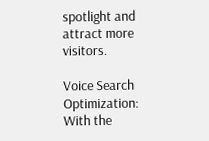spotlight and attract more visitors.

Voice Search Optimization: With the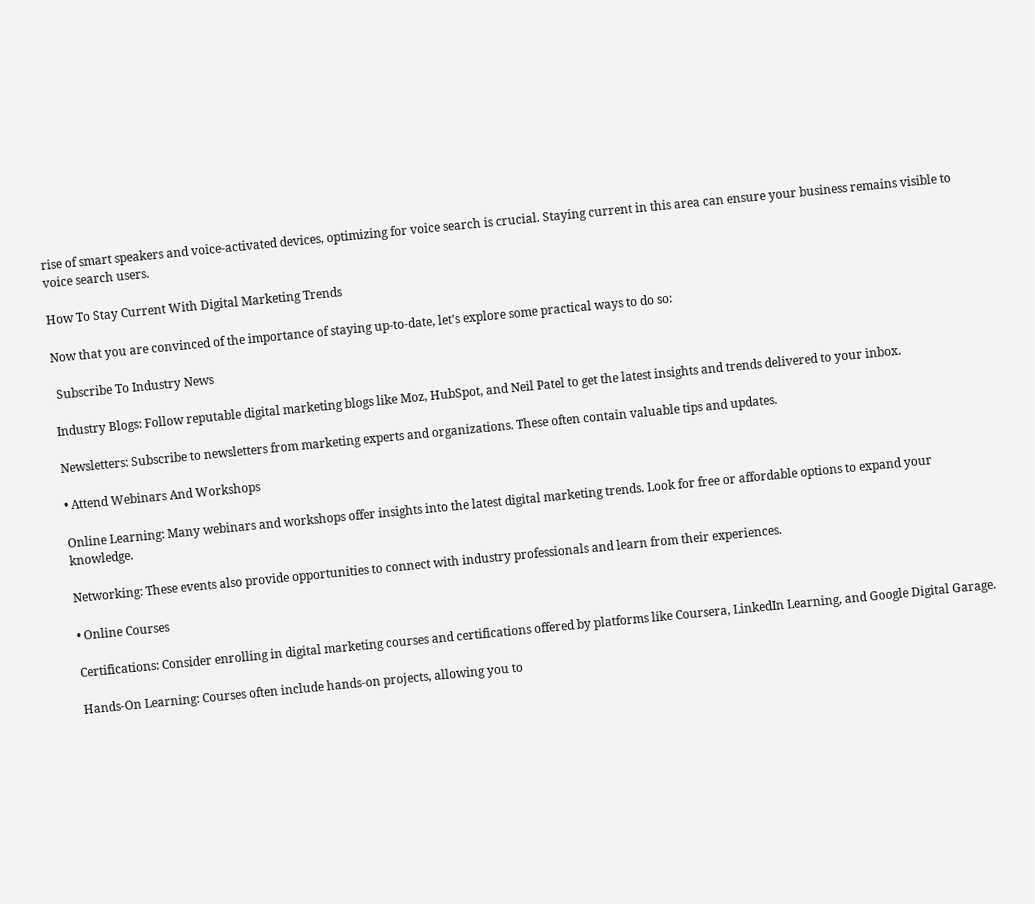rise of smart speakers and voice-activated devices, optimizing for voice search is crucial. Staying current in this area can ensure your business remains visible to voice search users.

How To Stay Current With Digital Marketing Trends

Now that you are convinced of the importance of staying up-to-date, let's explore some practical ways to do so:

 Subscribe To Industry News

Industry Blogs: Follow reputable digital marketing blogs like Moz, HubSpot, and Neil Patel to get the latest insights and trends delivered to your inbox.

Newsletters: Subscribe to newsletters from marketing experts and organizations. These often contain valuable tips and updates.

• Attend Webinars And Workshops

Online Learning: Many webinars and workshops offer insights into the latest digital marketing trends. Look for free or affordable options to expand your knowledge.

Networking: These events also provide opportunities to connect with industry professionals and learn from their experiences.

• Online Courses

Certifications: Consider enrolling in digital marketing courses and certifications offered by platforms like Coursera, LinkedIn Learning, and Google Digital Garage.

Hands-On Learning: Courses often include hands-on projects, allowing you to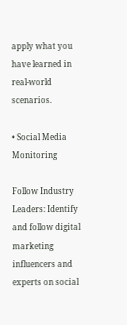apply what you have learned in real-world scenarios.

• Social Media Monitoring

Follow Industry Leaders: Identify and follow digital marketing influencers and experts on social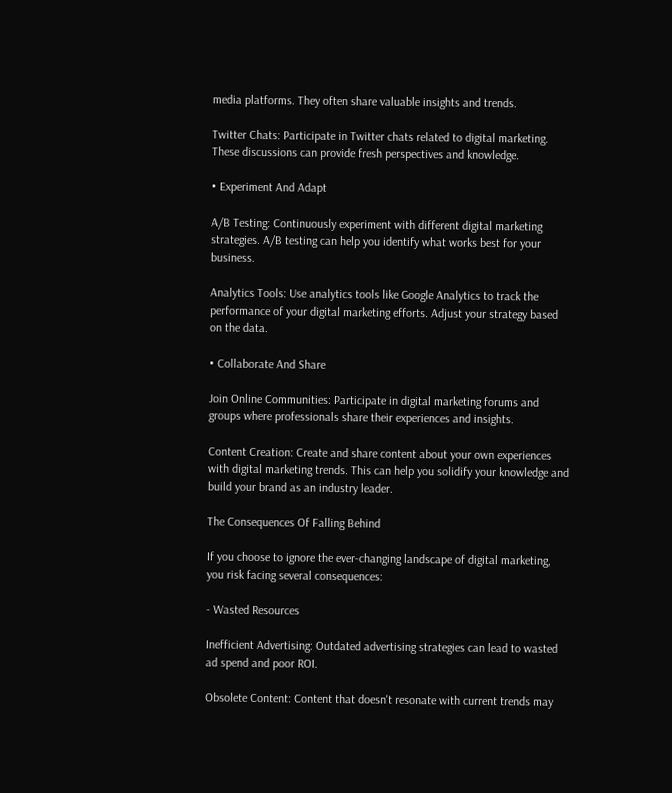media platforms. They often share valuable insights and trends.

Twitter Chats: Participate in Twitter chats related to digital marketing. These discussions can provide fresh perspectives and knowledge.

• Experiment And Adapt

A/B Testing: Continuously experiment with different digital marketing strategies. A/B testing can help you identify what works best for your business.

Analytics Tools: Use analytics tools like Google Analytics to track the performance of your digital marketing efforts. Adjust your strategy based on the data.

• Collaborate And Share

Join Online Communities: Participate in digital marketing forums and groups where professionals share their experiences and insights.

Content Creation: Create and share content about your own experiences with digital marketing trends. This can help you solidify your knowledge and build your brand as an industry leader.

The Consequences Of Falling Behind

If you choose to ignore the ever-changing landscape of digital marketing, you risk facing several consequences:

- Wasted Resources

Inefficient Advertising: Outdated advertising strategies can lead to wasted ad spend and poor ROI.

Obsolete Content: Content that doesn't resonate with current trends may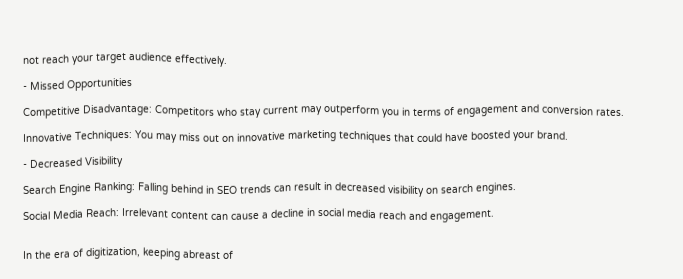not reach your target audience effectively.

- Missed Opportunities

Competitive Disadvantage: Competitors who stay current may outperform you in terms of engagement and conversion rates.

Innovative Techniques: You may miss out on innovative marketing techniques that could have boosted your brand.

- Decreased Visibility

Search Engine Ranking: Falling behind in SEO trends can result in decreased visibility on search engines.

Social Media Reach: Irrelevant content can cause a decline in social media reach and engagement.


In the era of digitization, keeping abreast of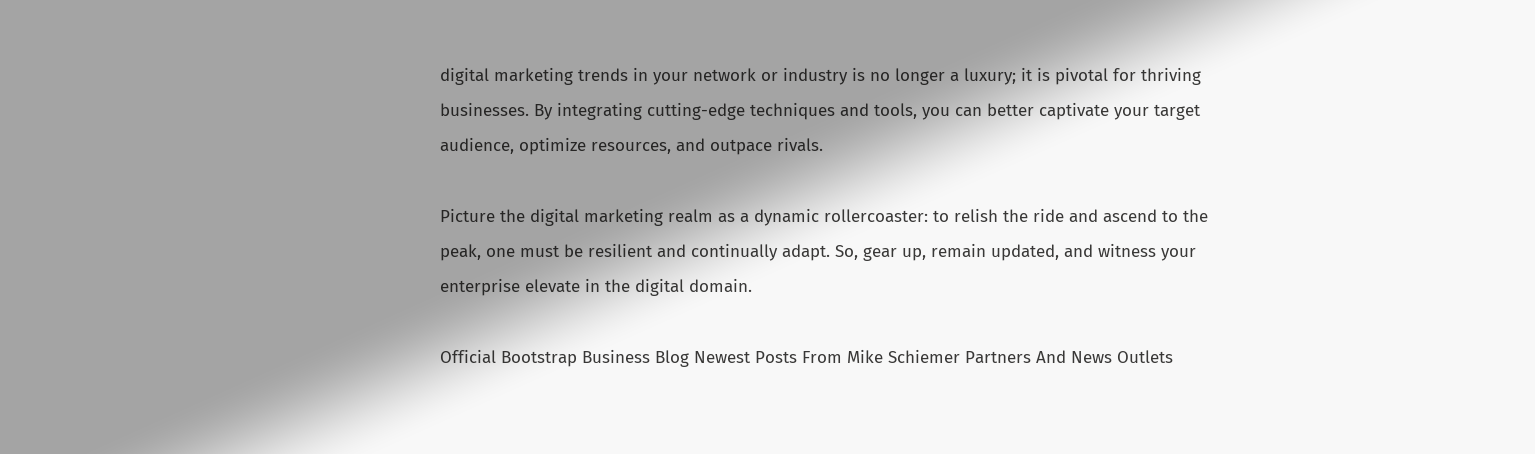digital marketing trends in your network or industry is no longer a luxury; it is pivotal for thriving businesses. By integrating cutting-edge techniques and tools, you can better captivate your target audience, optimize resources, and outpace rivals.

Picture the digital marketing realm as a dynamic rollercoaster: to relish the ride and ascend to the peak, one must be resilient and continually adapt. So, gear up, remain updated, and witness your enterprise elevate in the digital domain.

Official Bootstrap Business Blog Newest Posts From Mike Schiemer Partners And News Outlets